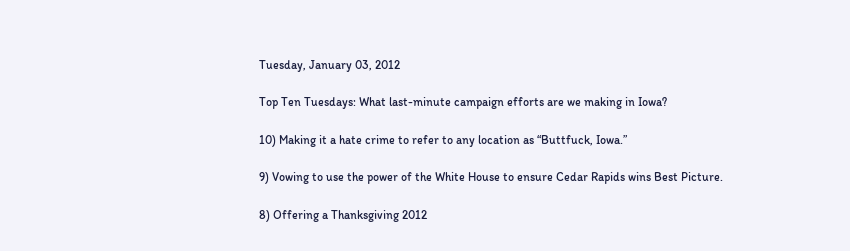Tuesday, January 03, 2012

Top Ten Tuesdays: What last-minute campaign efforts are we making in Iowa?

10) Making it a hate crime to refer to any location as “Buttfuck, Iowa.”

9) Vowing to use the power of the White House to ensure Cedar Rapids wins Best Picture.

8) Offering a Thanksgiving 2012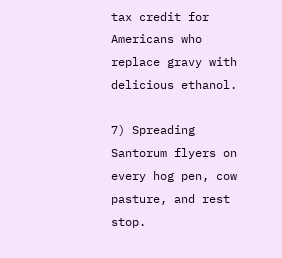tax credit for Americans who replace gravy with delicious ethanol.

7) Spreading Santorum flyers on every hog pen, cow pasture, and rest stop.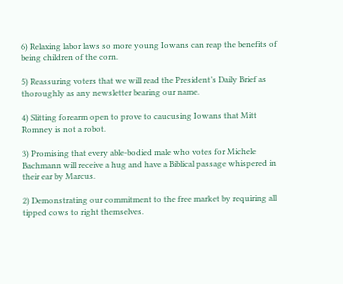6) Relaxing labor laws so more young Iowans can reap the benefits of being children of the corn.

5) Reassuring voters that we will read the President’s Daily Brief as thoroughly as any newsletter bearing our name.

4) Slitting forearm open to prove to caucusing Iowans that Mitt Romney is not a robot.

3) Promising that every able-bodied male who votes for Michele Bachmann will receive a hug and have a Biblical passage whispered in their ear by Marcus.

2) Demonstrating our commitment to the free market by requiring all tipped cows to right themselves.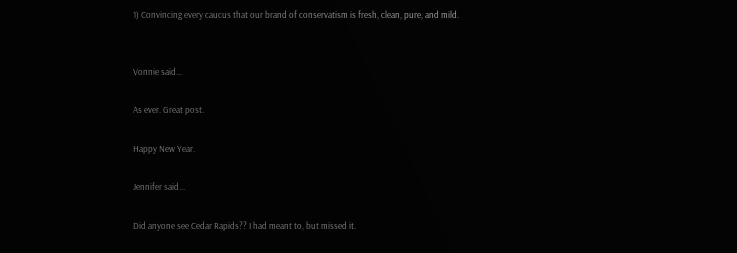1) Convincing every caucus that our brand of conservatism is fresh, clean, pure, and mild.


Vonnie said...

As ever. Great post.

Happy New Year.

Jennifer said...

Did anyone see Cedar Rapids?? I had meant to, but missed it.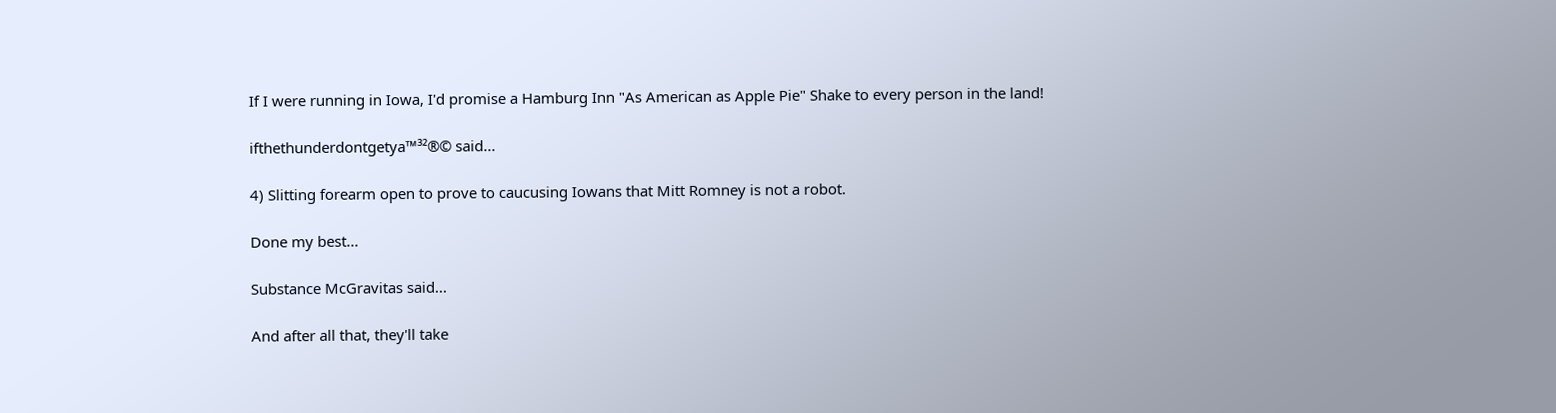If I were running in Iowa, I'd promise a Hamburg Inn "As American as Apple Pie" Shake to every person in the land!

ifthethunderdontgetya™³²®© said...

4) Slitting forearm open to prove to caucusing Iowans that Mitt Romney is not a robot.

Done my best...

Substance McGravitas said...

And after all that, they'll take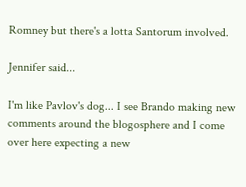Romney but there's a lotta Santorum involved.

Jennifer said...

I'm like Pavlov's dog... I see Brando making new comments around the blogosphere and I come over here expecting a new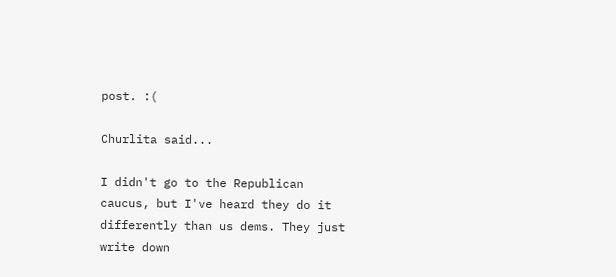post. :(

Churlita said...

I didn't go to the Republican caucus, but I've heard they do it differently than us dems. They just write down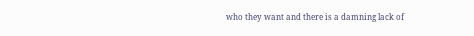who they want and there is a damning lack of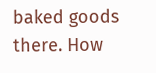baked goods there. How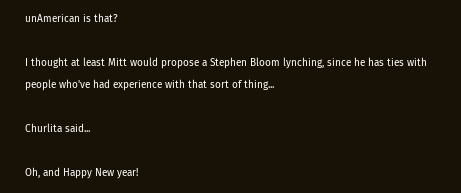unAmerican is that?

I thought at least Mitt would propose a Stephen Bloom lynching, since he has ties with people who've had experience with that sort of thing...

Churlita said...

Oh, and Happy New year!